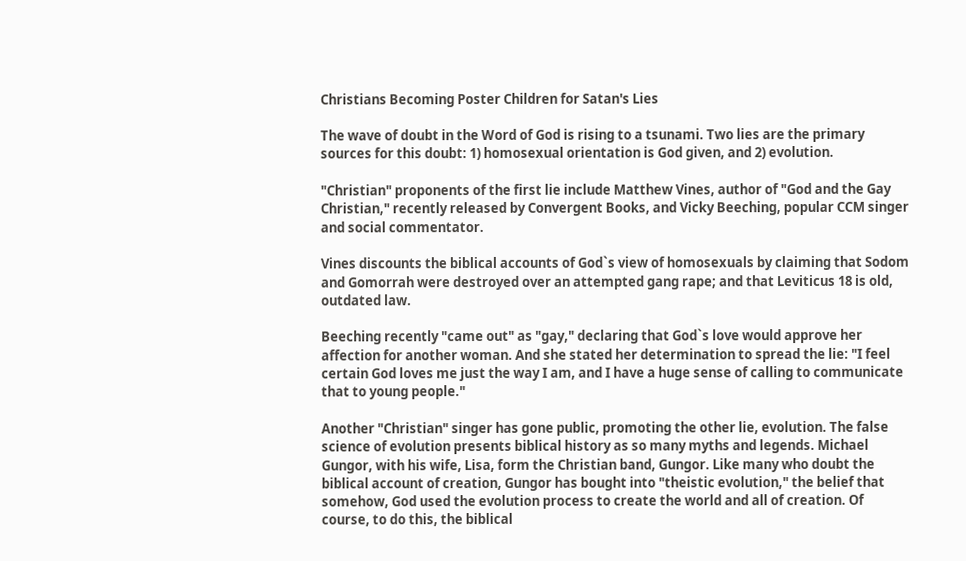Christians Becoming Poster Children for Satan's Lies

The wave of doubt in the Word of God is rising to a tsunami. Two lies are the primary sources for this doubt: 1) homosexual orientation is God given, and 2) evolution.

"Christian" proponents of the first lie include Matthew Vines, author of "God and the Gay Christian," recently released by Convergent Books, and Vicky Beeching, popular CCM singer and social commentator.

Vines discounts the biblical accounts of God`s view of homosexuals by claiming that Sodom and Gomorrah were destroyed over an attempted gang rape; and that Leviticus 18 is old, outdated law.

Beeching recently "came out" as "gay," declaring that God`s love would approve her affection for another woman. And she stated her determination to spread the lie: "I feel certain God loves me just the way I am, and I have a huge sense of calling to communicate that to young people."

Another "Christian" singer has gone public, promoting the other lie, evolution. The false science of evolution presents biblical history as so many myths and legends. Michael Gungor, with his wife, Lisa, form the Christian band, Gungor. Like many who doubt the biblical account of creation, Gungor has bought into "theistic evolution," the belief that somehow, God used the evolution process to create the world and all of creation. Of course, to do this, the biblical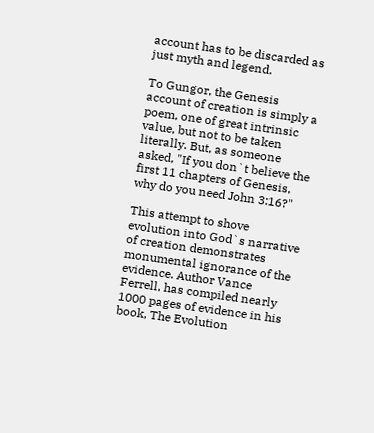account has to be discarded as just myth and legend.

To Gungor, the Genesis account of creation is simply a poem, one of great intrinsic value, but not to be taken literally. But, as someone asked, "If you don`t believe the first 11 chapters of Genesis, why do you need John 3:16?"

This attempt to shove evolution into God`s narrative of creation demonstrates monumental ignorance of the evidence. Author Vance Ferrell, has compiled nearly 1000 pages of evidence in his book, The Evolution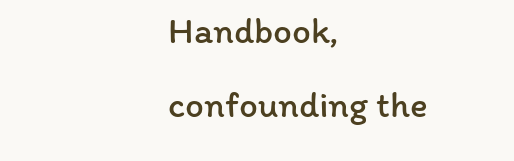Handbook, confounding the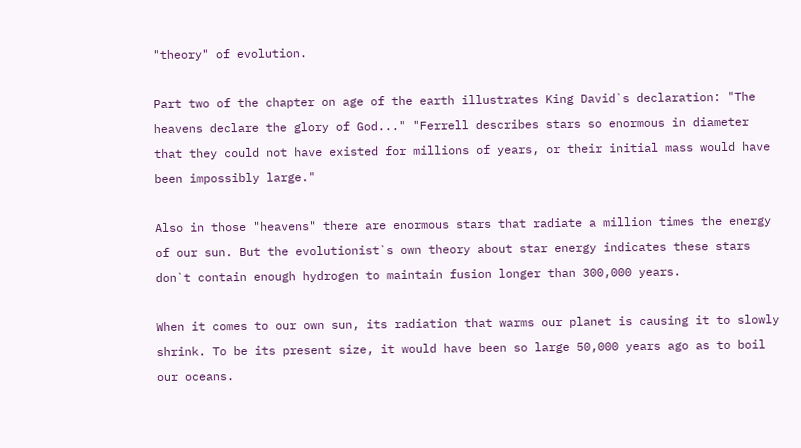"theory" of evolution.

Part two of the chapter on age of the earth illustrates King David`s declaration: "The heavens declare the glory of God..." "Ferrell describes stars so enormous in diameter that they could not have existed for millions of years, or their initial mass would have been impossibly large."

Also in those "heavens" there are enormous stars that radiate a million times the energy of our sun. But the evolutionist`s own theory about star energy indicates these stars don`t contain enough hydrogen to maintain fusion longer than 300,000 years.

When it comes to our own sun, its radiation that warms our planet is causing it to slowly shrink. To be its present size, it would have been so large 50,000 years ago as to boil our oceans.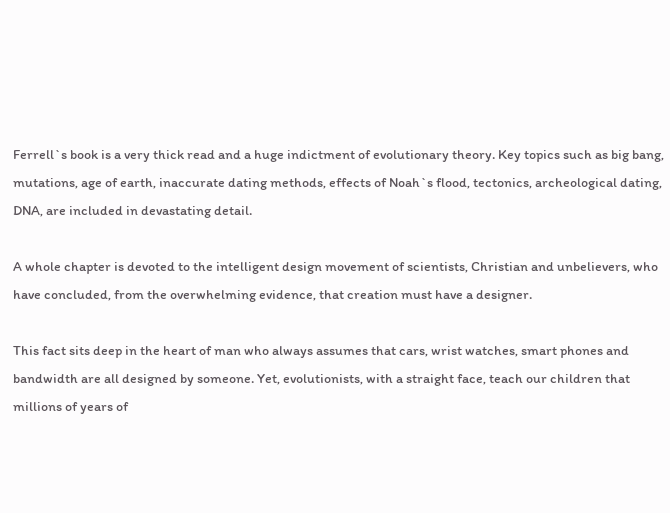Ferrell`s book is a very thick read and a huge indictment of evolutionary theory. Key topics such as big bang, mutations, age of earth, inaccurate dating methods, effects of Noah`s flood, tectonics, archeological dating, DNA, are included in devastating detail.

A whole chapter is devoted to the intelligent design movement of scientists, Christian and unbelievers, who have concluded, from the overwhelming evidence, that creation must have a designer.

This fact sits deep in the heart of man who always assumes that cars, wrist watches, smart phones and bandwidth are all designed by someone. Yet, evolutionists, with a straight face, teach our children that millions of years of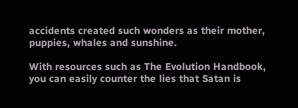accidents created such wonders as their mother, puppies, whales and sunshine.

With resources such as The Evolution Handbook, you can easily counter the lies that Satan is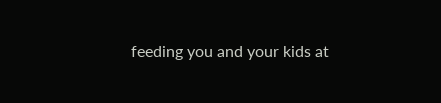feeding you and your kids at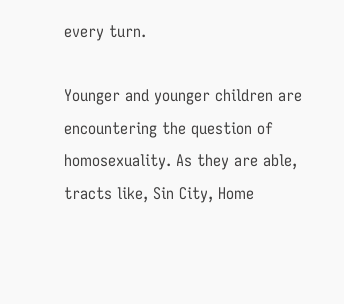every turn.

Younger and younger children are encountering the question of homosexuality. As they are able, tracts like, Sin City, Home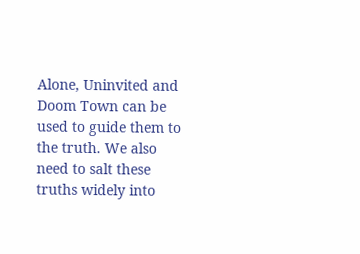Alone, Uninvited and Doom Town can be used to guide them to the truth. We also need to salt these truths widely into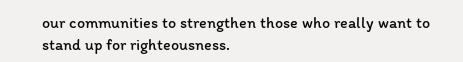our communities to strengthen those who really want to stand up for righteousness.